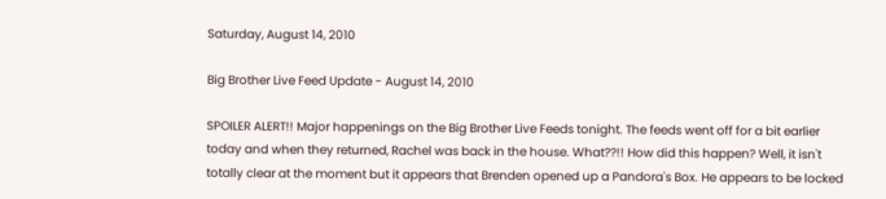Saturday, August 14, 2010

Big Brother Live Feed Update - August 14, 2010

SPOILER ALERT!! Major happenings on the Big Brother Live Feeds tonight. The feeds went off for a bit earlier today and when they returned, Rachel was back in the house. What??!! How did this happen? Well, it isn't totally clear at the moment but it appears that Brenden opened up a Pandora's Box. He appears to be locked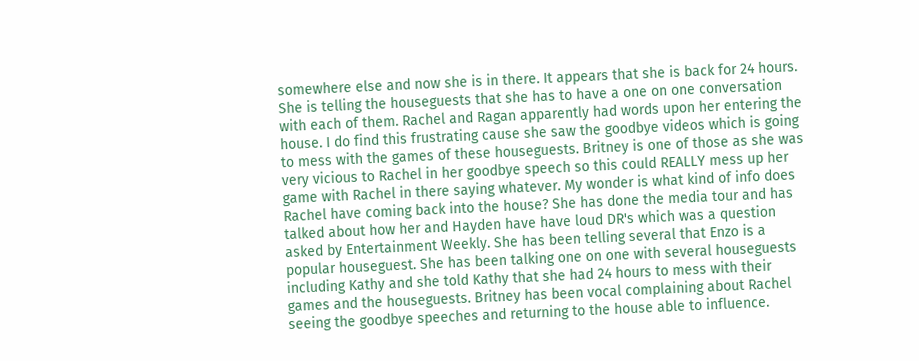somewhere else and now she is in there. It appears that she is back for 24 hours. She is telling the houseguests that she has to have a one on one conversation with each of them. Rachel and Ragan apparently had words upon her entering the house. I do find this frustrating cause she saw the goodbye videos which is going to mess with the games of these houseguests. Britney is one of those as she was very vicious to Rachel in her goodbye speech so this could REALLY mess up her game with Rachel in there saying whatever. My wonder is what kind of info does Rachel have coming back into the house? She has done the media tour and has talked about how her and Hayden have have loud DR's which was a question asked by Entertainment Weekly. She has been telling several that Enzo is a popular houseguest. She has been talking one on one with several houseguests including Kathy and she told Kathy that she had 24 hours to mess with their games and the houseguests. Britney has been vocal complaining about Rachel seeing the goodbye speeches and returning to the house able to influence.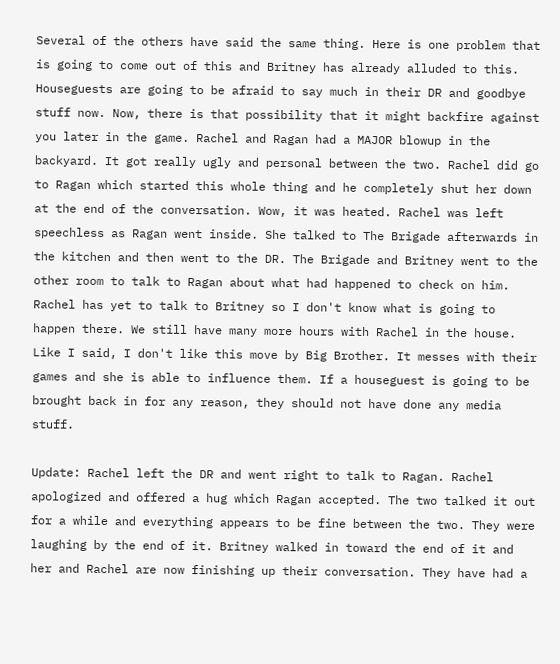Several of the others have said the same thing. Here is one problem that is going to come out of this and Britney has already alluded to this. Houseguests are going to be afraid to say much in their DR and goodbye stuff now. Now, there is that possibility that it might backfire against you later in the game. Rachel and Ragan had a MAJOR blowup in the backyard. It got really ugly and personal between the two. Rachel did go to Ragan which started this whole thing and he completely shut her down at the end of the conversation. Wow, it was heated. Rachel was left speechless as Ragan went inside. She talked to The Brigade afterwards in the kitchen and then went to the DR. The Brigade and Britney went to the other room to talk to Ragan about what had happened to check on him. Rachel has yet to talk to Britney so I don't know what is going to happen there. We still have many more hours with Rachel in the house. Like I said, I don't like this move by Big Brother. It messes with their games and she is able to influence them. If a houseguest is going to be brought back in for any reason, they should not have done any media stuff.

Update: Rachel left the DR and went right to talk to Ragan. Rachel apologized and offered a hug which Ragan accepted. The two talked it out for a while and everything appears to be fine between the two. They were laughing by the end of it. Britney walked in toward the end of it and her and Rachel are now finishing up their conversation. They have had a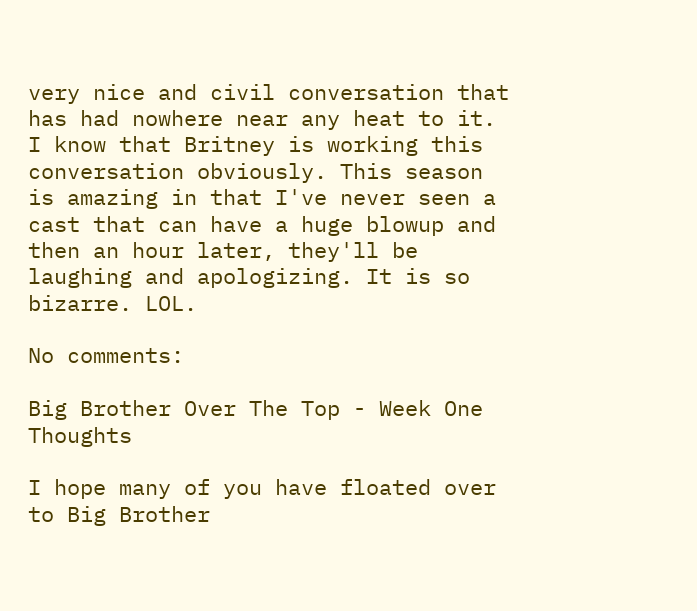very nice and civil conversation that has had nowhere near any heat to it. I know that Britney is working this conversation obviously. This season is amazing in that I've never seen a cast that can have a huge blowup and then an hour later, they'll be laughing and apologizing. It is so bizarre. LOL.

No comments:

Big Brother Over The Top - Week One Thoughts

I hope many of you have floated over to Big Brother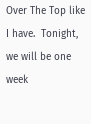Over The Top like I have.  Tonight, we will be one week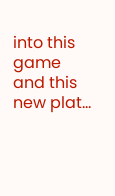into this game and this new plat...